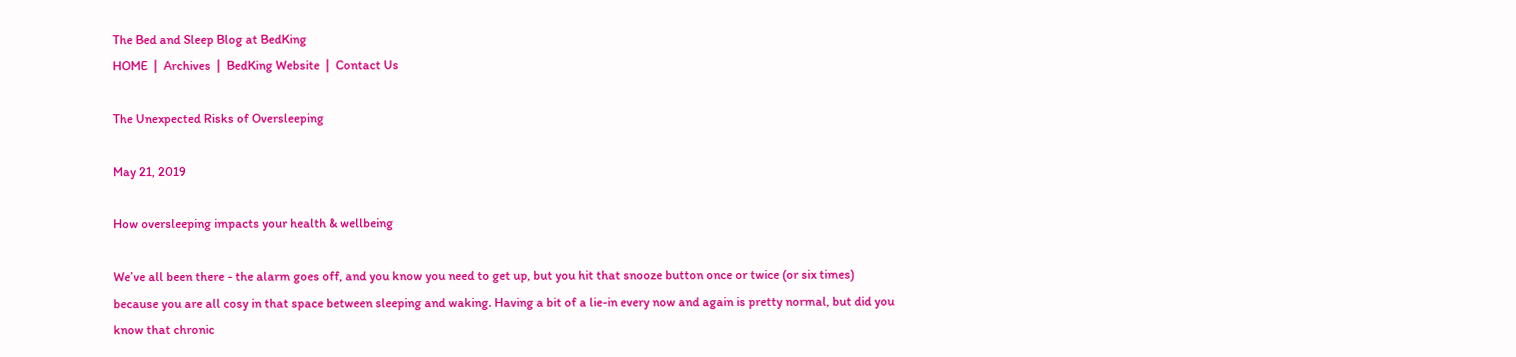The Bed and Sleep Blog at BedKing
HOME  |  Archives  |  BedKing Website  |  Contact Us

The Unexpected Risks of Oversleeping

May 21, 2019

How oversleeping impacts your health & wellbeing

We’ve all been there - the alarm goes off, and you know you need to get up, but you hit that snooze button once or twice (or six times) because you are all cosy in that space between sleeping and waking. Having a bit of a lie-in every now and again is pretty normal, but did you know that chronic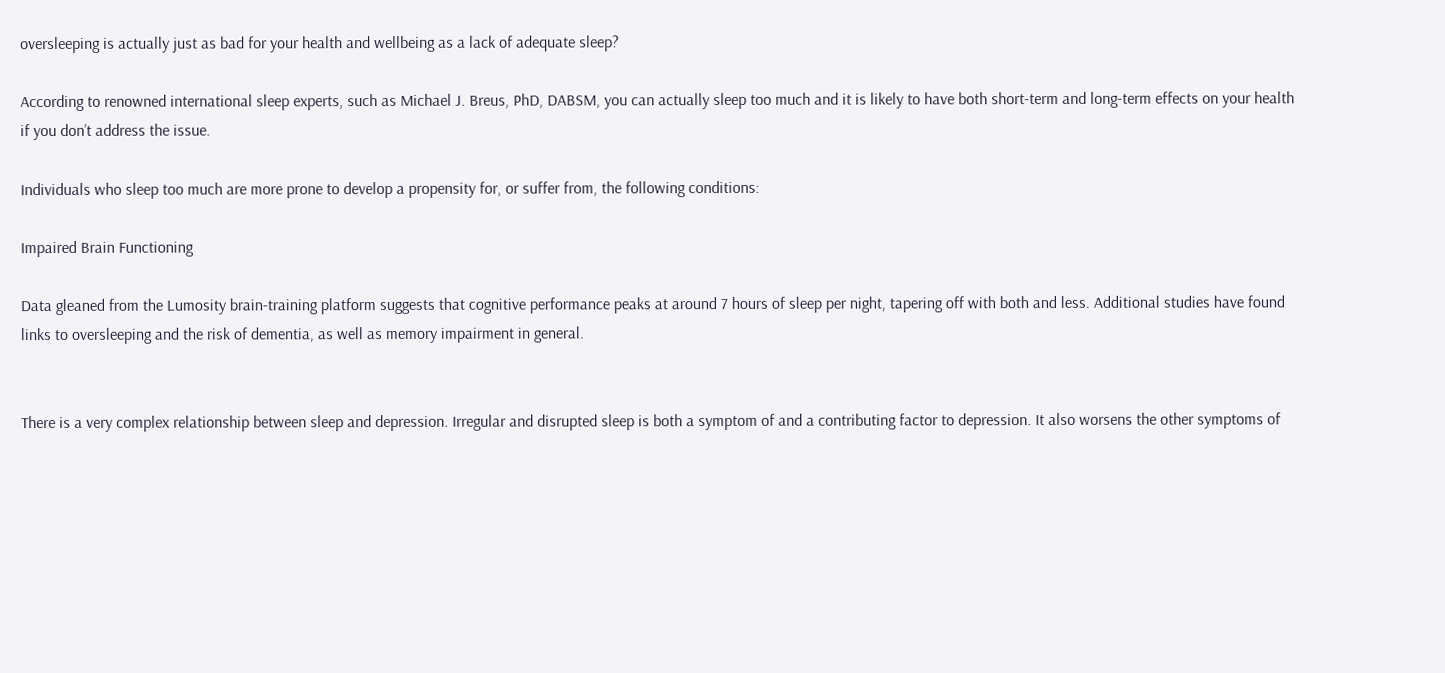oversleeping is actually just as bad for your health and wellbeing as a lack of adequate sleep?

According to renowned international sleep experts, such as Michael J. Breus, PhD, DABSM, you can actually sleep too much and it is likely to have both short-term and long-term effects on your health if you don’t address the issue.

Individuals who sleep too much are more prone to develop a propensity for, or suffer from, the following conditions:

Impaired Brain Functioning

Data gleaned from the Lumosity brain-training platform suggests that cognitive performance peaks at around 7 hours of sleep per night, tapering off with both and less. Additional studies have found links to oversleeping and the risk of dementia, as well as memory impairment in general.


There is a very complex relationship between sleep and depression. Irregular and disrupted sleep is both a symptom of and a contributing factor to depression. It also worsens the other symptoms of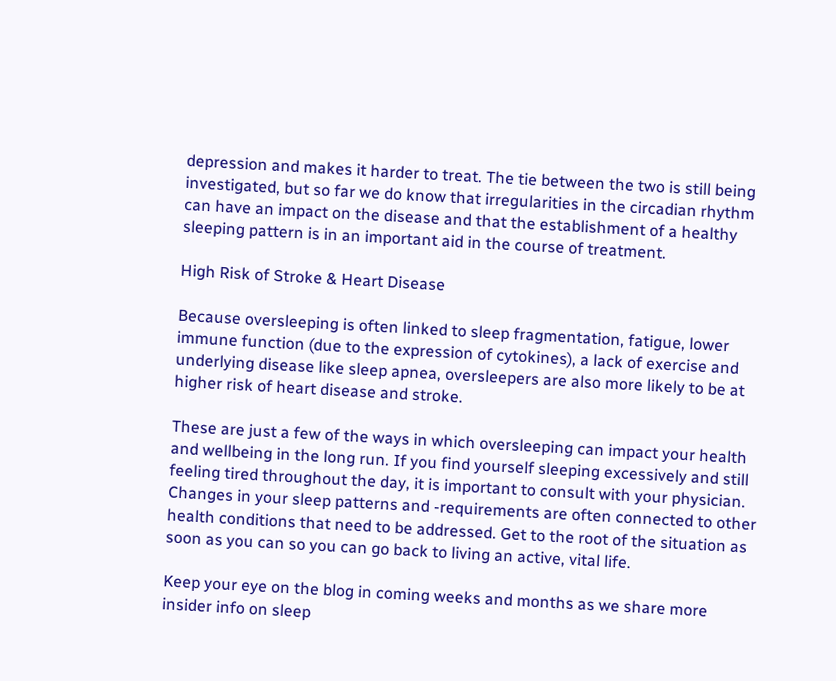depression and makes it harder to treat. The tie between the two is still being investigated, but so far we do know that irregularities in the circadian rhythm can have an impact on the disease and that the establishment of a healthy sleeping pattern is in an important aid in the course of treatment.

High Risk of Stroke & Heart Disease

Because oversleeping is often linked to sleep fragmentation, fatigue, lower immune function (due to the expression of cytokines), a lack of exercise and underlying disease like sleep apnea, oversleepers are also more likely to be at higher risk of heart disease and stroke.

These are just a few of the ways in which oversleeping can impact your health and wellbeing in the long run. If you find yourself sleeping excessively and still feeling tired throughout the day, it is important to consult with your physician. Changes in your sleep patterns and -requirements are often connected to other health conditions that need to be addressed. Get to the root of the situation as soon as you can so you can go back to living an active, vital life.

Keep your eye on the blog in coming weeks and months as we share more insider info on sleep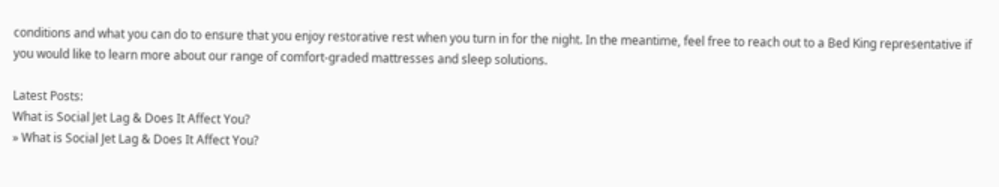conditions and what you can do to ensure that you enjoy restorative rest when you turn in for the night. In the meantime, feel free to reach out to a Bed King representative if you would like to learn more about our range of comfort-graded mattresses and sleep solutions.

Latest Posts:
What is Social Jet Lag & Does It Affect You?
» What is Social Jet Lag & Does It Affect You?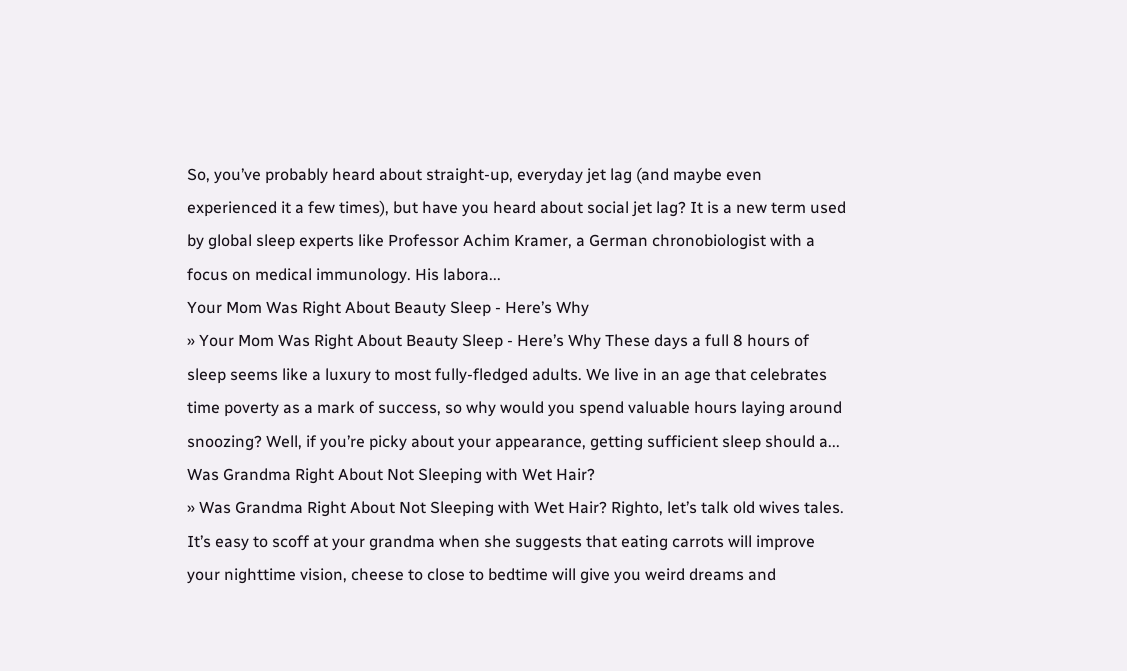So, you’ve probably heard about straight-up, everyday jet lag (and maybe even experienced it a few times), but have you heard about social jet lag? It is a new term used by global sleep experts like Professor Achim Kramer, a German chronobiologist with a focus on medical immunology. His labora...
Your Mom Was Right About Beauty Sleep - Here’s Why
» Your Mom Was Right About Beauty Sleep - Here’s Why These days a full 8 hours of sleep seems like a luxury to most fully-fledged adults. We live in an age that celebrates time poverty as a mark of success, so why would you spend valuable hours laying around snoozing? Well, if you’re picky about your appearance, getting sufficient sleep should a...
Was Grandma Right About Not Sleeping with Wet Hair?
» Was Grandma Right About Not Sleeping with Wet Hair? Righto, let’s talk old wives tales. It’s easy to scoff at your grandma when she suggests that eating carrots will improve your nighttime vision, cheese to close to bedtime will give you weird dreams and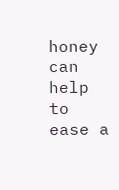honey can help to ease a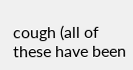cough (all of these have been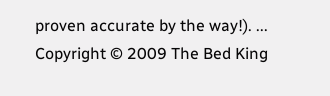proven accurate by the way!). ...
Copyright © 2009 The Bed King